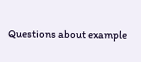Questions about example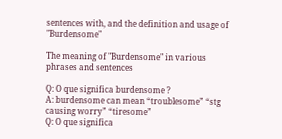sentences with, and the definition and usage of "Burdensome"

The meaning of "Burdensome" in various phrases and sentences

Q: O que significa burdensome ?
A: burdensome can mean “troublesome” “stg causing worry” “tiresome”
Q: O que significa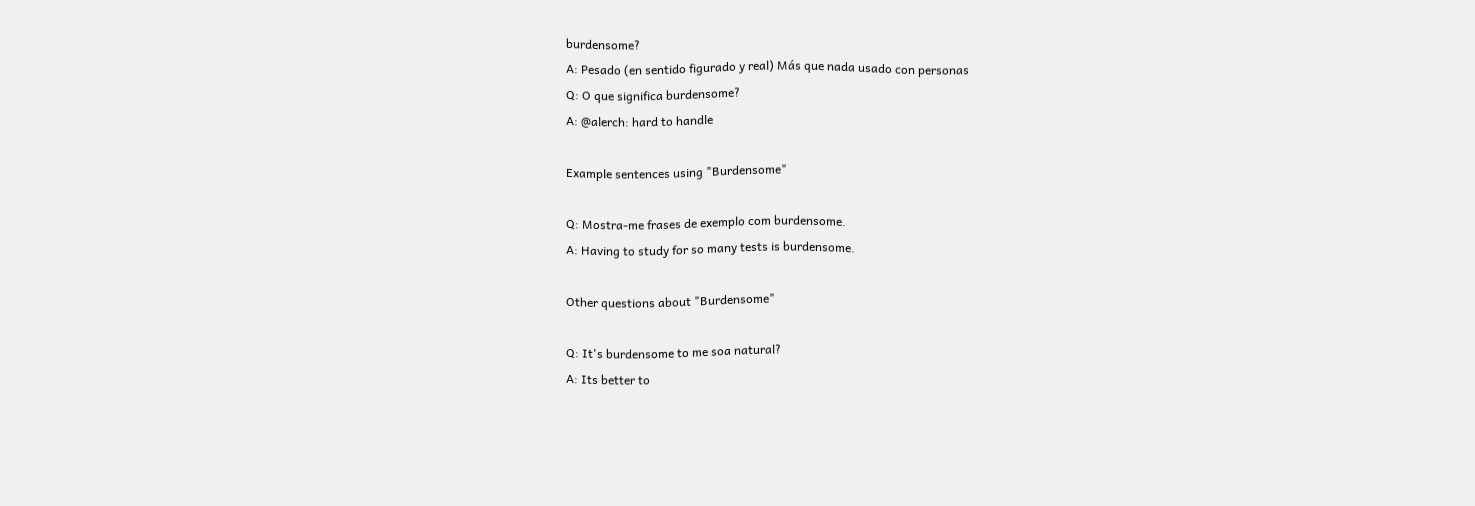burdensome?
A: Pesado (en sentido figurado y real) Más que nada usado con personas
Q: O que significa burdensome?
A: @alerch: hard to handle

Example sentences using "Burdensome"

Q: Mostra-me frases de exemplo com burdensome.
A: Having to study for so many tests is burdensome.

Other questions about "Burdensome"

Q: It's burdensome to me soa natural?
A: Its better to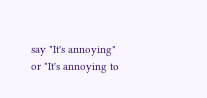say "It's annoying" or "It's annoying to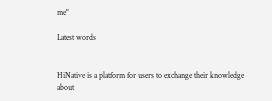me"

Latest words


HiNative is a platform for users to exchange their knowledge about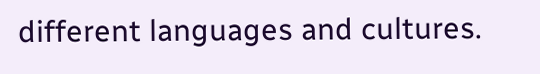different languages and cultures.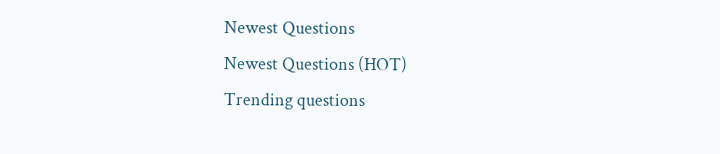Newest Questions
Newest Questions (HOT)
Trending questions